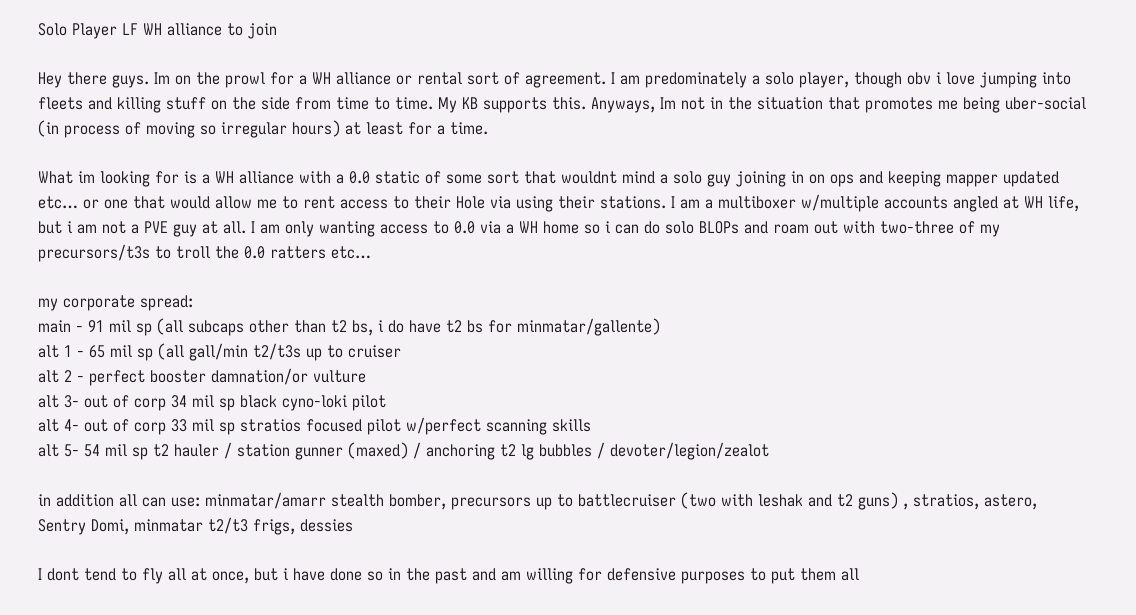Solo Player LF WH alliance to join

Hey there guys. Im on the prowl for a WH alliance or rental sort of agreement. I am predominately a solo player, though obv i love jumping into fleets and killing stuff on the side from time to time. My KB supports this. Anyways, Im not in the situation that promotes me being uber-social (in process of moving so irregular hours) at least for a time.

What im looking for is a WH alliance with a 0.0 static of some sort that wouldnt mind a solo guy joining in on ops and keeping mapper updated etc… or one that would allow me to rent access to their Hole via using their stations. I am a multiboxer w/multiple accounts angled at WH life, but i am not a PVE guy at all. I am only wanting access to 0.0 via a WH home so i can do solo BLOPs and roam out with two-three of my precursors/t3s to troll the 0.0 ratters etc…

my corporate spread:
main - 91 mil sp (all subcaps other than t2 bs, i do have t2 bs for minmatar/gallente)
alt 1 - 65 mil sp (all gall/min t2/t3s up to cruiser
alt 2 - perfect booster damnation/or vulture
alt 3- out of corp 34 mil sp black cyno-loki pilot
alt 4- out of corp 33 mil sp stratios focused pilot w/perfect scanning skills
alt 5- 54 mil sp t2 hauler / station gunner (maxed) / anchoring t2 lg bubbles / devoter/legion/zealot

in addition all can use: minmatar/amarr stealth bomber, precursors up to battlecruiser (two with leshak and t2 guns) , stratios, astero, Sentry Domi, minmatar t2/t3 frigs, dessies

I dont tend to fly all at once, but i have done so in the past and am willing for defensive purposes to put them all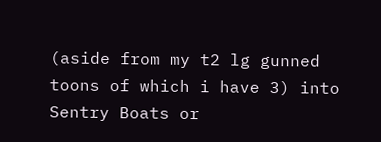(aside from my t2 lg gunned toons of which i have 3) into Sentry Boats or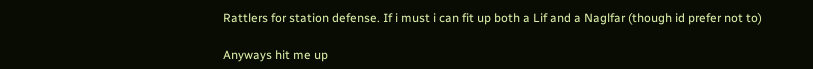Rattlers for station defense. If i must i can fit up both a Lif and a Naglfar (though id prefer not to)

Anyways hit me up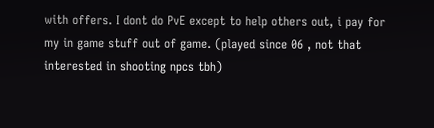with offers. I dont do PvE except to help others out, i pay for my in game stuff out of game. (played since 06 , not that interested in shooting npcs tbh)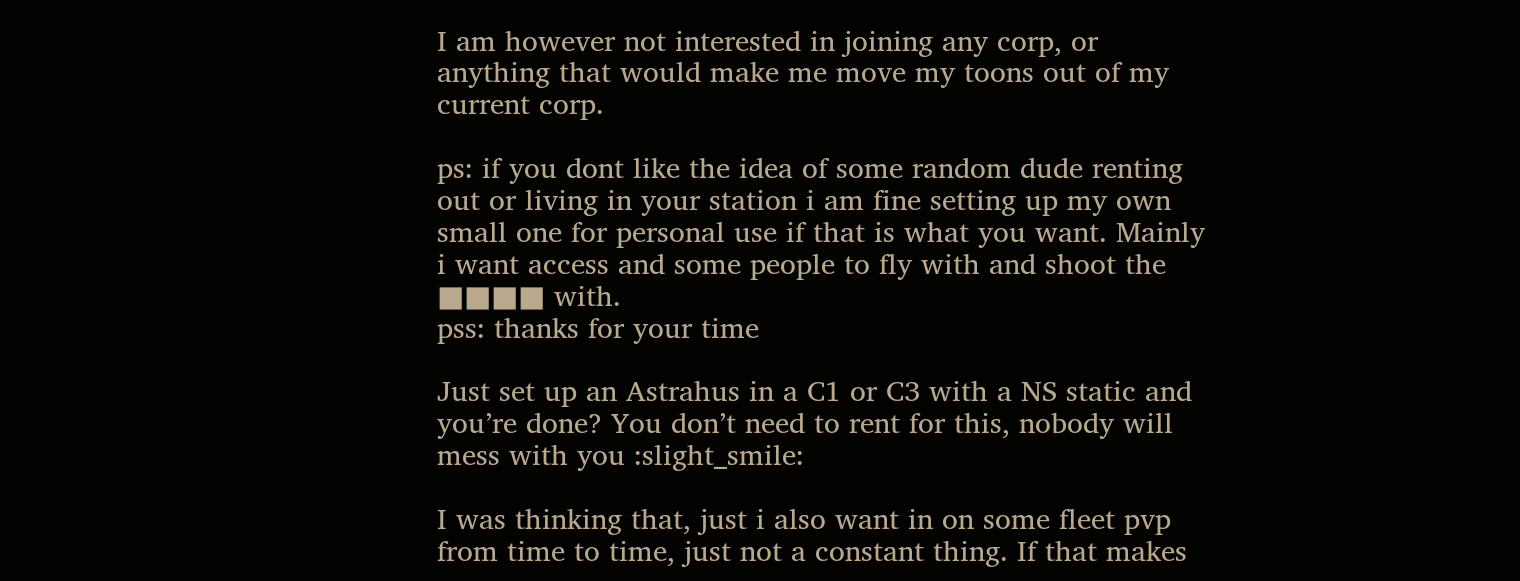I am however not interested in joining any corp, or anything that would make me move my toons out of my current corp.

ps: if you dont like the idea of some random dude renting out or living in your station i am fine setting up my own small one for personal use if that is what you want. Mainly i want access and some people to fly with and shoot the ■■■■ with.
pss: thanks for your time

Just set up an Astrahus in a C1 or C3 with a NS static and you’re done? You don’t need to rent for this, nobody will mess with you :slight_smile:

I was thinking that, just i also want in on some fleet pvp from time to time, just not a constant thing. If that makes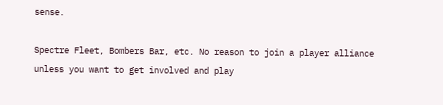sense.

Spectre Fleet, Bombers Bar, etc. No reason to join a player alliance unless you want to get involved and play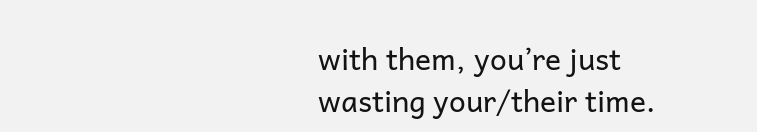with them, you’re just wasting your/their time.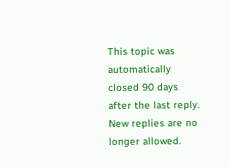This topic was automatically closed 90 days after the last reply. New replies are no longer allowed.